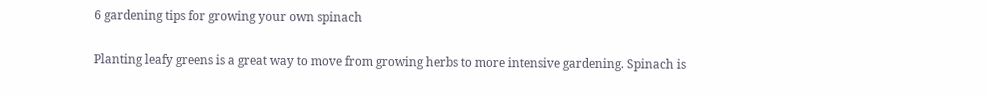6 gardening tips for growing your own spinach

Planting leafy greens is a great way to move from growing herbs to more intensive gardening. Spinach is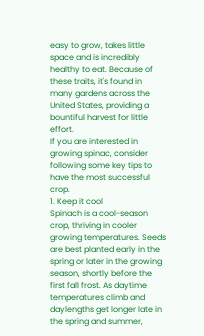easy to grow, takes little space and is incredibly healthy to eat. Because of these traits, it's found in many gardens across the United States, providing a bountiful harvest for little effort.
If you are interested in growing spinac, consider following some key tips to have the most successful crop.
1. Keep it cool
Spinach is a cool-season crop, thriving in cooler growing temperatures. Seeds are best planted early in the spring or later in the growing season, shortly before the first fall frost. As daytime temperatures climb and daylengths get longer late in the spring and summer,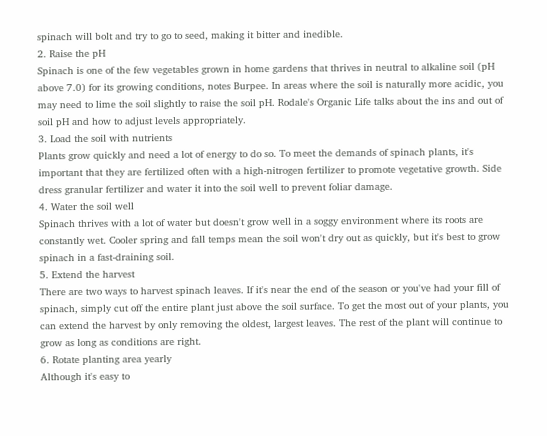spinach will bolt and try to go to seed, making it bitter and inedible.
2. Raise the pH
Spinach is one of the few vegetables grown in home gardens that thrives in neutral to alkaline soil (pH above 7.0) for its growing conditions, notes Burpee. In areas where the soil is naturally more acidic, you may need to lime the soil slightly to raise the soil pH. Rodale's Organic Life talks about the ins and out of soil pH and how to adjust levels appropriately.
3. Load the soil with nutrients
Plants grow quickly and need a lot of energy to do so. To meet the demands of spinach plants, it's important that they are fertilized often with a high-nitrogen fertilizer to promote vegetative growth. Side dress granular fertilizer and water it into the soil well to prevent foliar damage.
4. Water the soil well
Spinach thrives with a lot of water but doesn't grow well in a soggy environment where its roots are constantly wet. Cooler spring and fall temps mean the soil won't dry out as quickly, but it's best to grow spinach in a fast-draining soil.
5. Extend the harvest
There are two ways to harvest spinach leaves. If it's near the end of the season or you've had your fill of spinach, simply cut off the entire plant just above the soil surface. To get the most out of your plants, you can extend the harvest by only removing the oldest, largest leaves. The rest of the plant will continue to grow as long as conditions are right.
6. Rotate planting area yearly
Although it's easy to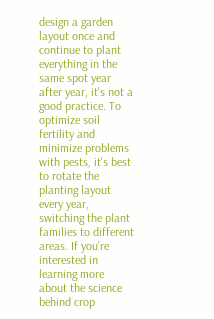design a garden layout once and continue to plant everything in the same spot year after year, it's not a good practice. To optimize soil fertility and minimize problems with pests, it's best to rotate the planting layout every year, switching the plant families to different areas. If you're interested in learning more about the science behind crop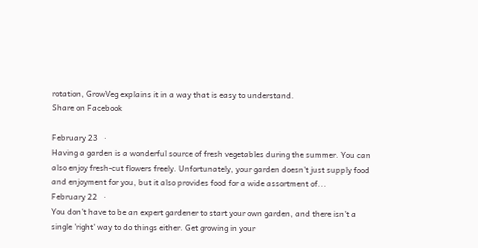rotation, GrowVeg explains it in a way that is easy to understand.
Share on Facebook

February 23   ·
Having a garden is a wonderful source of fresh vegetables during the summer. You can also enjoy fresh-cut flowers freely. Unfortunately, your garden doesn't just supply food and enjoyment for you, but it also provides food for a wide assortment of...
February 22   ·
You don't have to be an expert gardener to start your own garden, and there isn't a single 'right' way to do things either. Get growing in your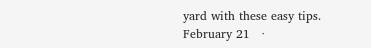yard with these easy tips.
February 21   ·